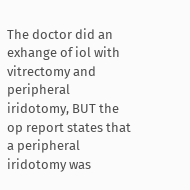The doctor did an exhange of iol with vitrectomy and peripheral iridotomy, BUT the op report states that a peripheral iridotomy was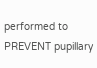performed to PREVENT pupillary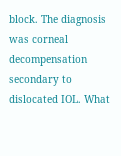block. The diagnosis was corneal decompensation secondary to dislocated IOL. What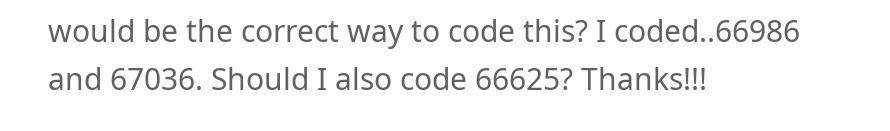would be the correct way to code this? I coded..66986 and 67036. Should I also code 66625? Thanks!!!